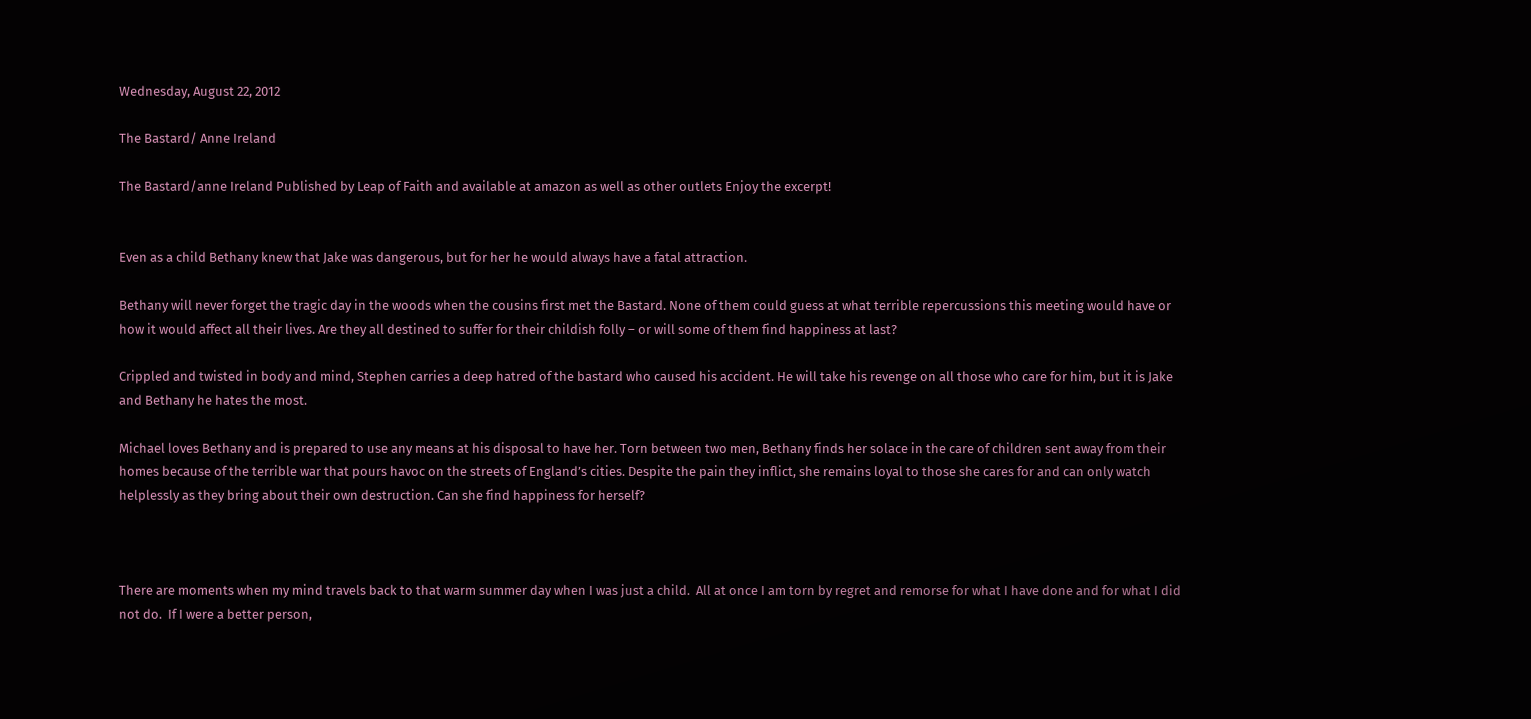Wednesday, August 22, 2012

The Bastard/ Anne Ireland

The Bastard/anne Ireland Published by Leap of Faith and available at amazon as well as other outlets Enjoy the excerpt!


Even as a child Bethany knew that Jake was dangerous, but for her he would always have a fatal attraction.

Bethany will never forget the tragic day in the woods when the cousins first met the Bastard. None of them could guess at what terrible repercussions this meeting would have or how it would affect all their lives. Are they all destined to suffer for their childish folly – or will some of them find happiness at last?

Crippled and twisted in body and mind, Stephen carries a deep hatred of the bastard who caused his accident. He will take his revenge on all those who care for him, but it is Jake and Bethany he hates the most.

Michael loves Bethany and is prepared to use any means at his disposal to have her. Torn between two men, Bethany finds her solace in the care of children sent away from their homes because of the terrible war that pours havoc on the streets of England’s cities. Despite the pain they inflict, she remains loyal to those she cares for and can only watch helplessly as they bring about their own destruction. Can she find happiness for herself?



There are moments when my mind travels back to that warm summer day when I was just a child.  All at once I am torn by regret and remorse for what I have done and for what I did not do.  If I were a better person,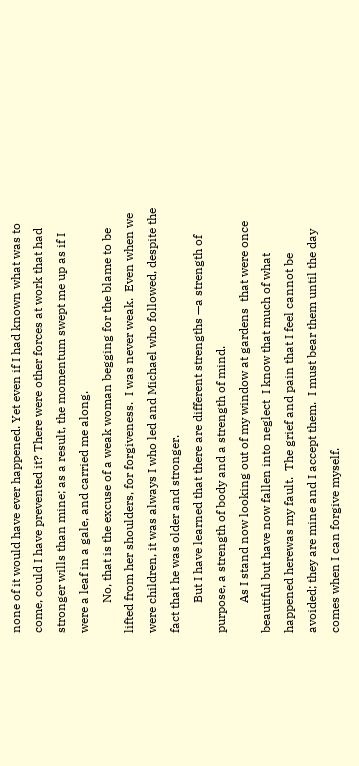none of it would have ever happened. Yet even if I had known what was to come, could I have prevented it? There were other forces at work that had stronger wills than mine; as a result, the momentum swept me up as if I were a leaf in a gale, and carried me along.
          No, that is the excuse of a weak woman begging for the blame to be lifted from her shoulders, for forgiveness.  I was never weak.  Even when we were children, it was always I who led and Michael who followed, despite the fact that he was older and stronger.
          But I have learned that there are different strengths —a strength of purpose, a strength of body and a strength of mind.
          As I stand now looking out of my window at gardens  that were once beautiful but have now fallen into neglect  I know that much of what happened herewas my fault.  The grief and pain that I feel cannot be avoided; they are mine and I accept them.  I must bear them until the day comes when I can forgive myself.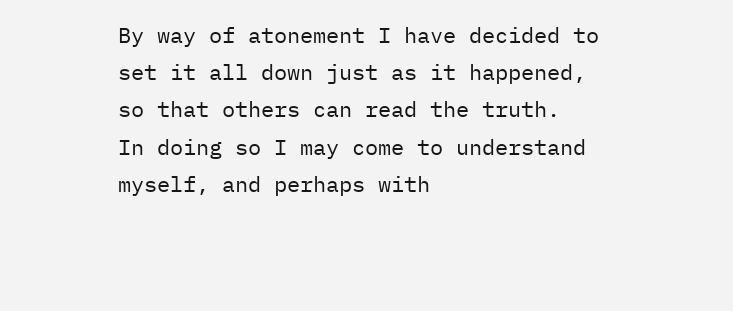By way of atonement I have decided to set it all down just as it happened, so that others can read the truth.  In doing so I may come to understand myself, and perhaps with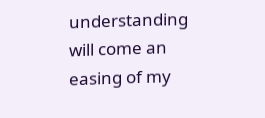understanding will come an easing of my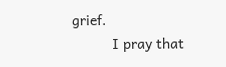grief.
          I pray that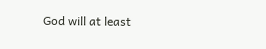God will at least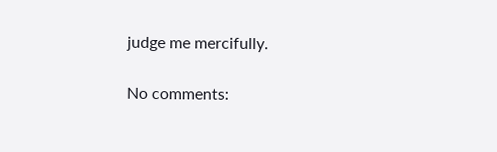judge me mercifully.

No comments: